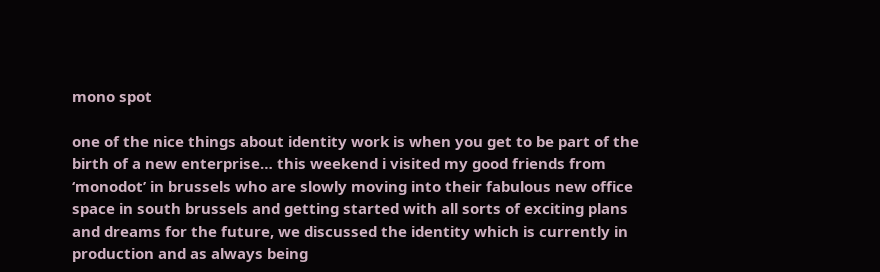mono spot

one of the nice things about identity work is when you get to be part of the birth of a new enterprise… this weekend i visited my good friends from ‘monodot’ in brussels who are slowly moving into their fabulous new office space in south brussels and getting started with all sorts of exciting plans and dreams for the future, we discussed the identity which is currently in production and as always being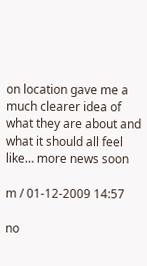on location gave me a much clearer idea of what they are about and what it should all feel like… more news soon

m / 01-12-2009 14:57

no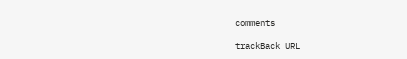comments

trackBack URL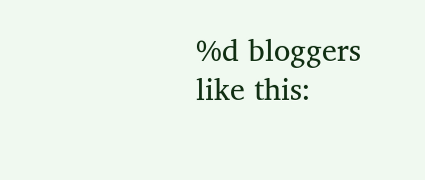%d bloggers like this: